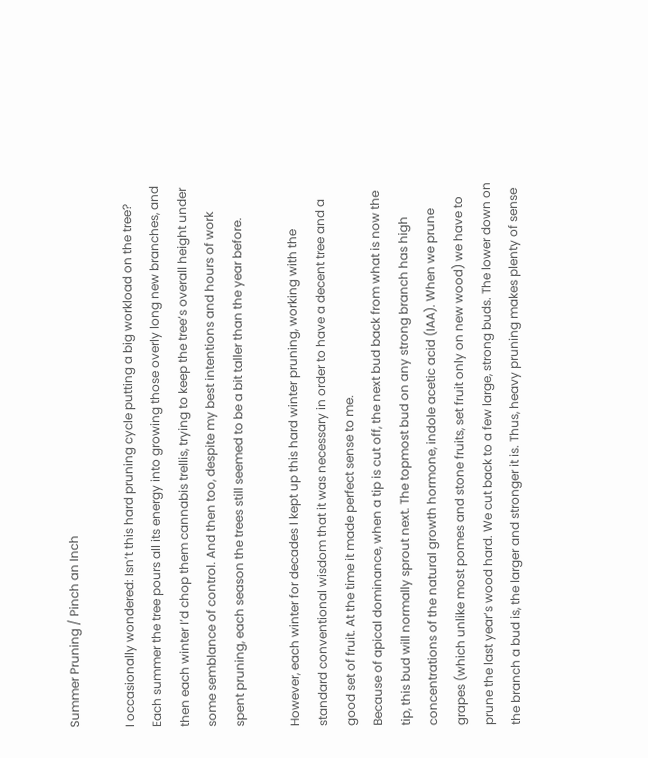Summer Pruning / Pinch an Inch

I occasionally wondered: Isn’t this hard pruning cycle putting a big workload on the tree? Each summer the tree pours all its energy into growing those overly long new branches, and then each winter I’d chop them cannabis trellis, trying to keep the tree’s overall height under some semblance of control. And then too, despite my best intentions and hours of work spent pruning, each season the trees still seemed to be a bit taller than the year before.

However, each winter for decades I kept up this hard winter pruning, working with the standard conventional wisdom that it was necessary in order to have a decent tree and a good set of fruit. At the time it made perfect sense to me.
Because of apical dominance, when a tip is cut off, the next bud back from what is now the tip, this bud will normally sprout next. The topmost bud on any strong branch has high concentrations of the natural growth hormone, indole acetic acid (IAA). When we prune grapes (which unlike most pomes and stone fruits, set fruit only on new wood) we have to prune the last year’s wood hard. We cut back to a few large, strong buds. The lower down on the branch a bud is, the larger and stronger it is. Thus, heavy pruning makes plenty of sense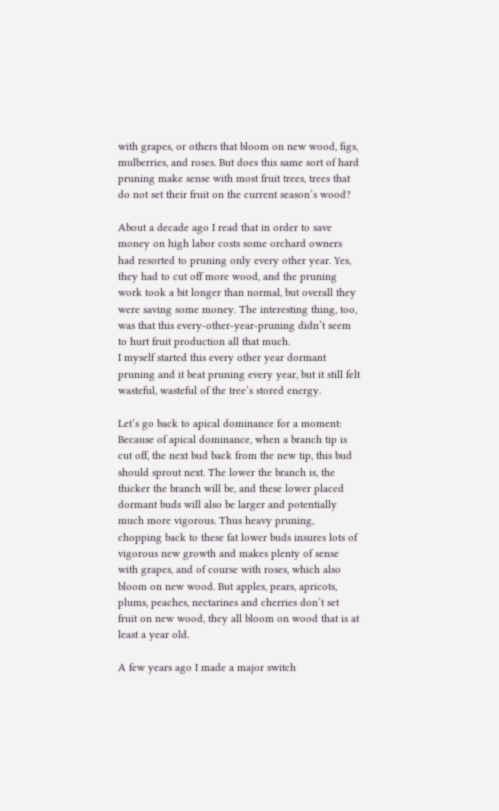with grapes, or others that bloom on new wood, figs, mulberries, and roses. But does this same sort of hard pruning make sense with most fruit trees, trees that do not set their fruit on the current season’s wood?

About a decade ago I read that in order to save money on high labor costs some orchard owners had resorted to pruning only every other year. Yes, they had to cut off more wood, and the pruning work took a bit longer than normal, but overall they were saving some money. The interesting thing, too, was that this every-other-year-pruning didn’t seem to hurt fruit production all that much.
I myself started this every other year dormant pruning and it beat pruning every year, but it still felt wasteful, wasteful of the tree’s stored energy.

Let’s go back to apical dominance for a moment: Because of apical dominance, when a branch tip is cut off, the next bud back from the new tip, this bud should sprout next. The lower the branch is, the thicker the branch will be, and these lower placed dormant buds will also be larger and potentially much more vigorous. Thus heavy pruning, chopping back to these fat lower buds insures lots of vigorous new growth and makes plenty of sense with grapes, and of course with roses, which also bloom on new wood. But apples, pears, apricots, plums, peaches, nectarines and cherries don’t set fruit on new wood, they all bloom on wood that is at least a year old.

A few years ago I made a major switch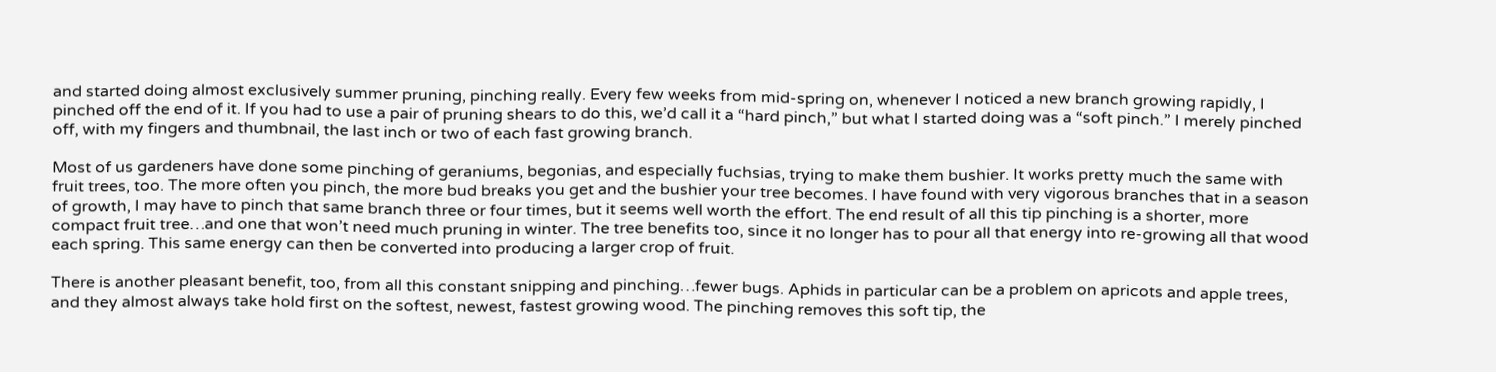and started doing almost exclusively summer pruning, pinching really. Every few weeks from mid-spring on, whenever I noticed a new branch growing rapidly, I pinched off the end of it. If you had to use a pair of pruning shears to do this, we’d call it a “hard pinch,” but what I started doing was a “soft pinch.” I merely pinched off, with my fingers and thumbnail, the last inch or two of each fast growing branch.

Most of us gardeners have done some pinching of geraniums, begonias, and especially fuchsias, trying to make them bushier. It works pretty much the same with fruit trees, too. The more often you pinch, the more bud breaks you get and the bushier your tree becomes. I have found with very vigorous branches that in a season of growth, I may have to pinch that same branch three or four times, but it seems well worth the effort. The end result of all this tip pinching is a shorter, more compact fruit tree…and one that won’t need much pruning in winter. The tree benefits too, since it no longer has to pour all that energy into re-growing all that wood each spring. This same energy can then be converted into producing a larger crop of fruit.

There is another pleasant benefit, too, from all this constant snipping and pinching…fewer bugs. Aphids in particular can be a problem on apricots and apple trees, and they almost always take hold first on the softest, newest, fastest growing wood. The pinching removes this soft tip, the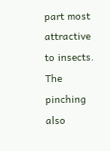part most attractive to insects. The pinching also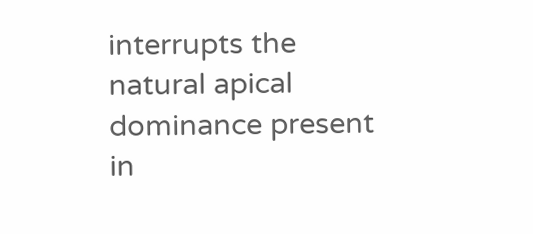interrupts the natural apical dominance present in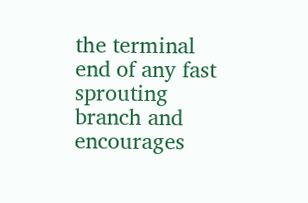the terminal end of any fast sprouting branch and encourages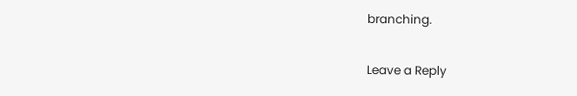branching.

Leave a Reply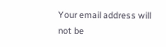Your email address will not be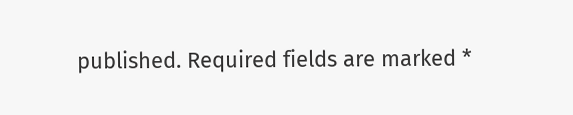published. Required fields are marked *